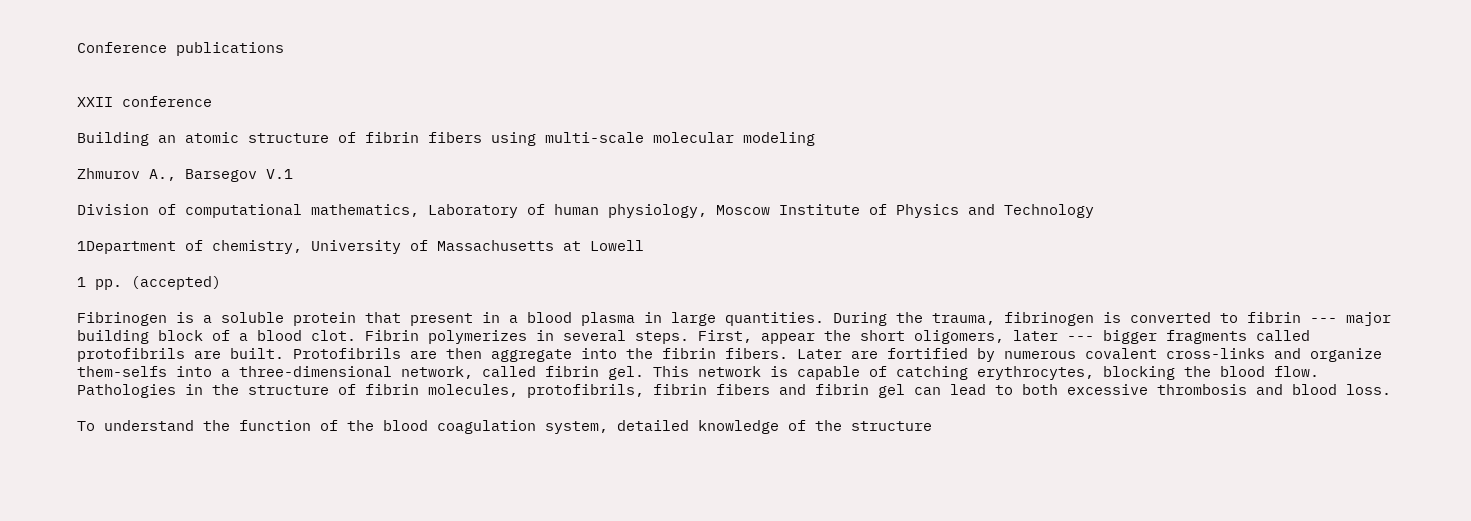Conference publications


XXII conference

Building an atomic structure of fibrin fibers using multi-scale molecular modeling

Zhmurov A., Barsegov V.1

Division of computational mathematics, Laboratory of human physiology, Moscow Institute of Physics and Technology

1Department of chemistry, University of Massachusetts at Lowell

1 pp. (accepted)

Fibrinogen is a soluble protein that present in a blood plasma in large quantities. During the trauma, fibrinogen is converted to fibrin --- major building block of a blood clot. Fibrin polymerizes in several steps. First, appear the short oligomers, later --- bigger fragments called protofibrils are built. Protofibrils are then aggregate into the fibrin fibers. Later are fortified by numerous covalent cross-links and organize them-selfs into a three-dimensional network, called fibrin gel. This network is capable of catching erythrocytes, blocking the blood flow. Pathologies in the structure of fibrin molecules, protofibrils, fibrin fibers and fibrin gel can lead to both excessive thrombosis and blood loss.

To understand the function of the blood coagulation system, detailed knowledge of the structure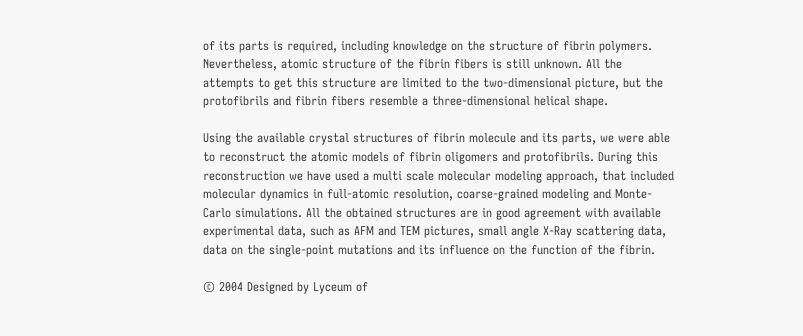of its parts is required, including knowledge on the structure of fibrin polymers. Nevertheless, atomic structure of the fibrin fibers is still unknown. All the attempts to get this structure are limited to the two-dimensional picture, but the protofibrils and fibrin fibers resemble a three-dimensional helical shape.

Using the available crystal structures of fibrin molecule and its parts, we were able to reconstruct the atomic models of fibrin oligomers and protofibrils. During this reconstruction we have used a multi scale molecular modeling approach, that included molecular dynamics in full-atomic resolution, coarse-grained modeling and Monte-Carlo simulations. All the obtained structures are in good agreement with available experimental data, such as AFM and TEM pictures, small angle X-Ray scattering data, data on the single-point mutations and its influence on the function of the fibrin.

© 2004 Designed by Lyceum of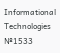Informational Technologies №1533